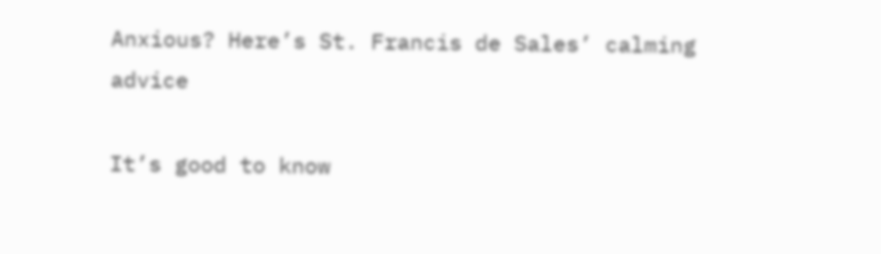Anxious? Here’s St. Francis de Sales’ calming advice

It’s good to know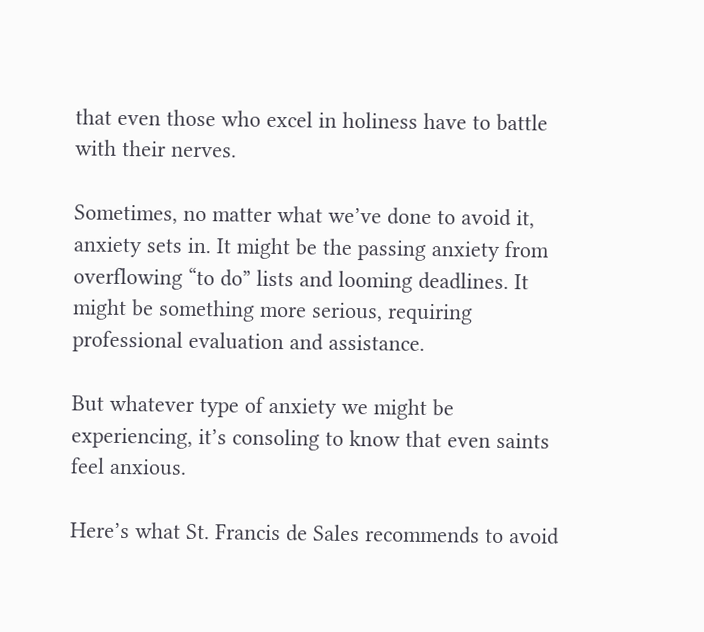that even those who excel in holiness have to battle with their nerves.

Sometimes, no matter what we’ve done to avoid it, anxiety sets in. It might be the passing anxiety from overflowing “to do” lists and looming deadlines. It might be something more serious, requiring professional evaluation and assistance.

But whatever type of anxiety we might be experiencing, it’s consoling to know that even saints feel anxious.

Here’s what St. Francis de Sales recommends to avoid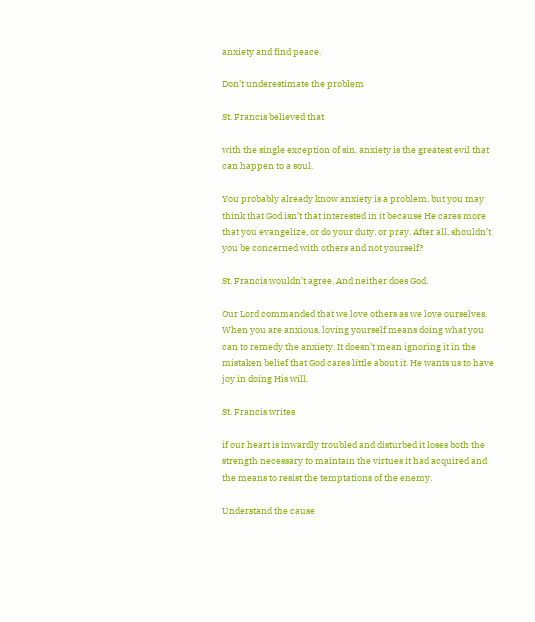anxiety and find peace.

Don’t underestimate the problem

St. Francis believed that

with the single exception of sin, anxiety is the greatest evil that can happen to a soul.

You probably already know anxiety is a problem, but you may think that God isn’t that interested in it because He cares more that you evangelize, or do your duty, or pray. After all, shouldn’t you be concerned with others and not yourself?

St. Francis wouldn’t agree. And neither does God.

Our Lord commanded that we love others as we love ourselves. When you are anxious, loving yourself means doing what you can to remedy the anxiety. It doesn’t mean ignoring it in the mistaken belief that God cares little about it. He wants us to have joy in doing His will.

St. Francis writes

if our heart is inwardly troubled and disturbed it loses both the strength necessary to maintain the virtues it had acquired and the means to resist the temptations of the enemy.

Understand the cause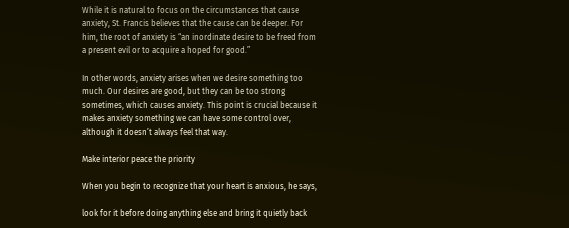While it is natural to focus on the circumstances that cause anxiety, St. Francis believes that the cause can be deeper. For him, the root of anxiety is “an inordinate desire to be freed from a present evil or to acquire a hoped for good.”

In other words, anxiety arises when we desire something too much. Our desires are good, but they can be too strong sometimes, which causes anxiety. This point is crucial because it makes anxiety something we can have some control over, although it doesn’t always feel that way.

Make interior peace the priority

When you begin to recognize that your heart is anxious, he says,

look for it before doing anything else and bring it quietly back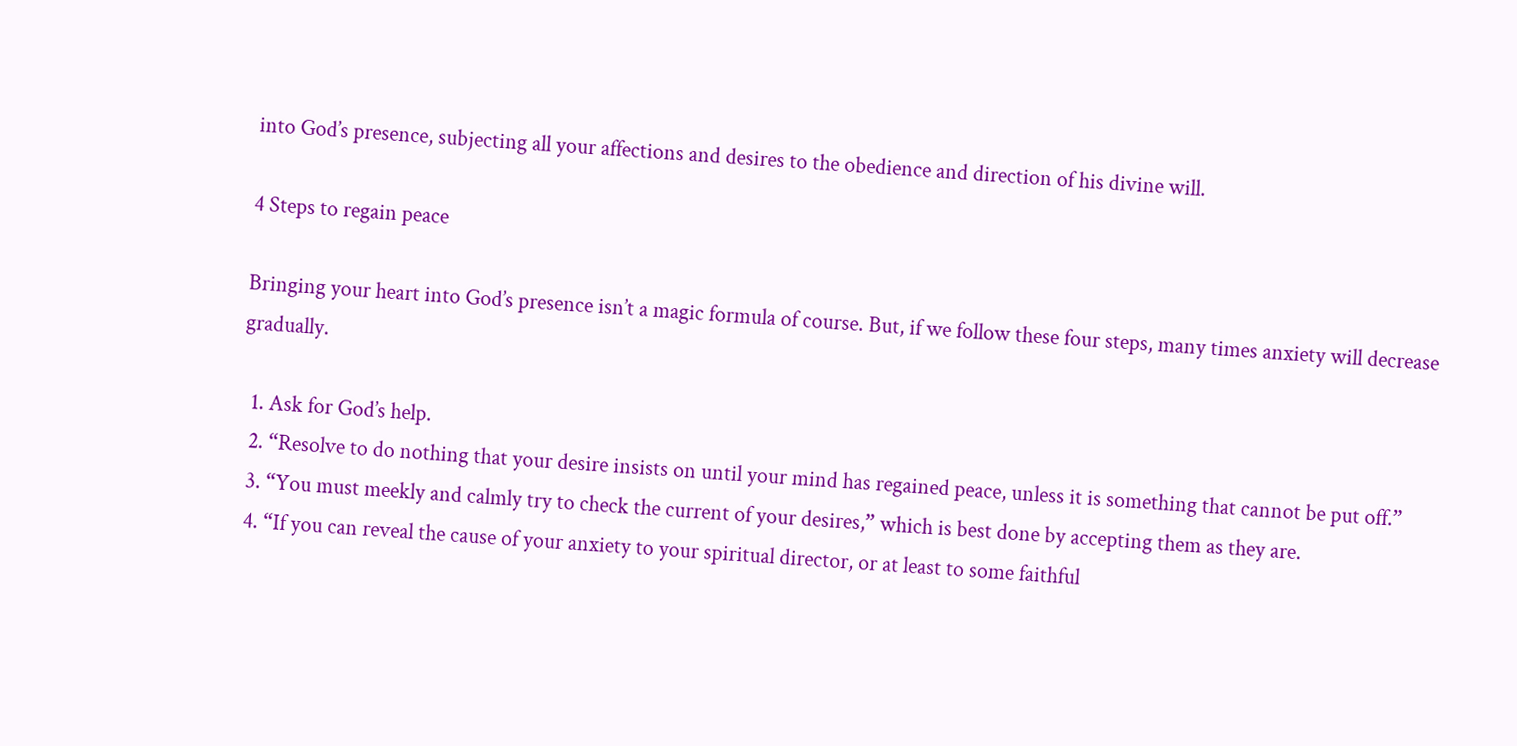into God’s presence, subjecting all your affections and desires to the obedience and direction of his divine will.

4 Steps to regain peace

Bringing your heart into God’s presence isn’t a magic formula of course. But, if we follow these four steps, many times anxiety will decrease gradually.

  1. Ask for God’s help.
  2. “Resolve to do nothing that your desire insists on until your mind has regained peace, unless it is something that cannot be put off.”
  3. “You must meekly and calmly try to check the current of your desires,” which is best done by accepting them as they are.
  4. “If you can reveal the cause of your anxiety to your spiritual director, or at least to some faithful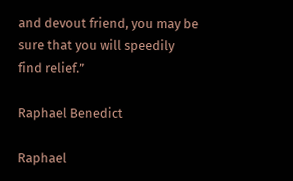and devout friend, you may be sure that you will speedily find relief.”

Raphael Benedict

Raphael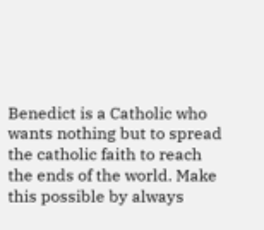Benedict is a Catholic who wants nothing but to spread the catholic faith to reach the ends of the world. Make this possible by always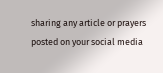sharing any article or prayers posted on your social media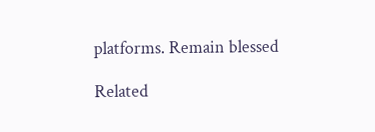platforms. Remain blessed

Related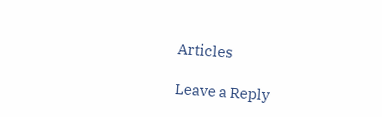Articles

Leave a Reply